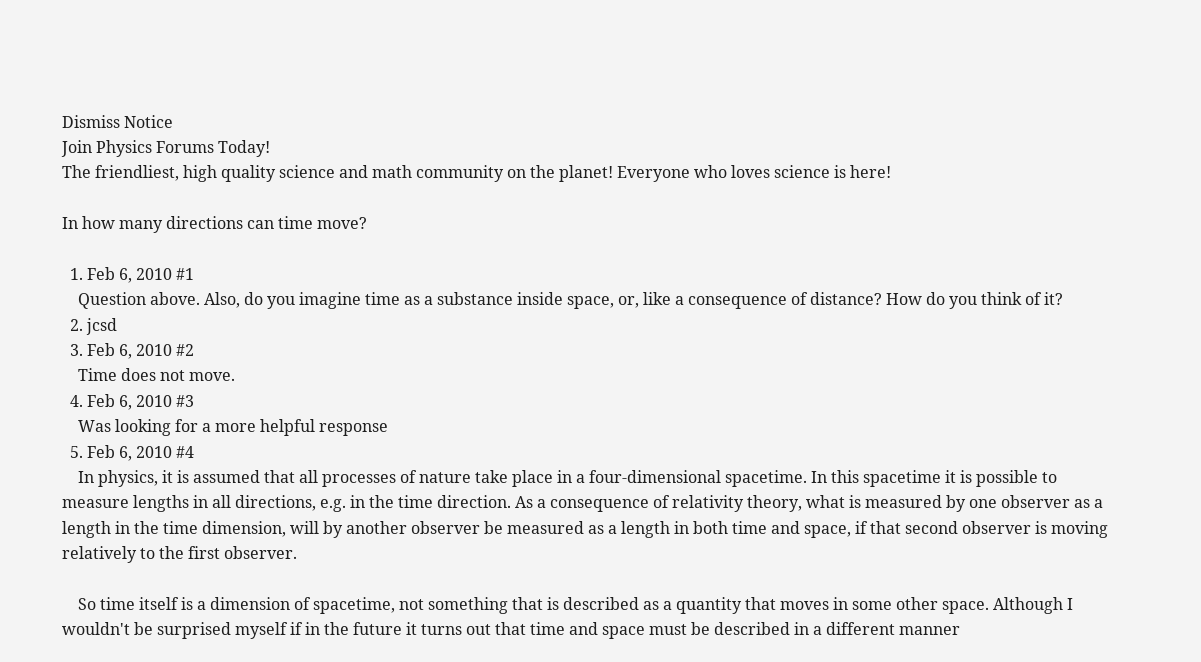Dismiss Notice
Join Physics Forums Today!
The friendliest, high quality science and math community on the planet! Everyone who loves science is here!

In how many directions can time move?

  1. Feb 6, 2010 #1
    Question above. Also, do you imagine time as a substance inside space, or, like a consequence of distance? How do you think of it?
  2. jcsd
  3. Feb 6, 2010 #2
    Time does not move.
  4. Feb 6, 2010 #3
    Was looking for a more helpful response
  5. Feb 6, 2010 #4
    In physics, it is assumed that all processes of nature take place in a four-dimensional spacetime. In this spacetime it is possible to measure lengths in all directions, e.g. in the time direction. As a consequence of relativity theory, what is measured by one observer as a length in the time dimension, will by another observer be measured as a length in both time and space, if that second observer is moving relatively to the first observer.

    So time itself is a dimension of spacetime, not something that is described as a quantity that moves in some other space. Although I wouldn't be surprised myself if in the future it turns out that time and space must be described in a different manner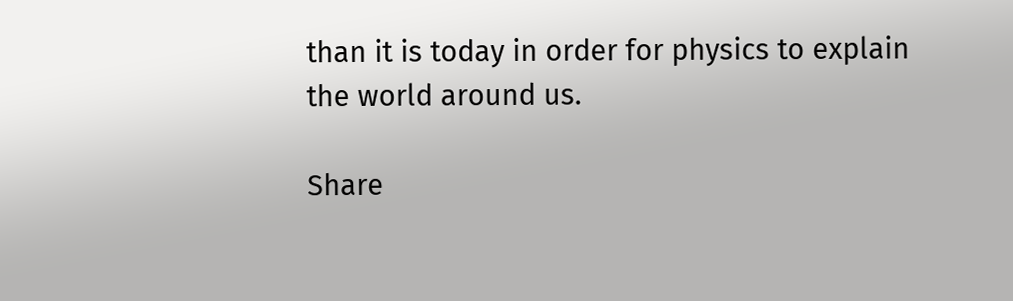than it is today in order for physics to explain the world around us.

Share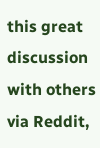this great discussion with others via Reddit,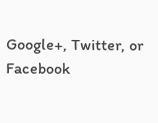Google+, Twitter, or Facebook